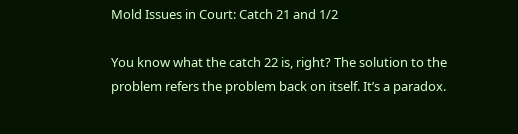Mold Issues in Court: Catch 21 and 1/2

You know what the catch 22 is, right? The solution to the problem refers the problem back on itself. It’s a paradox.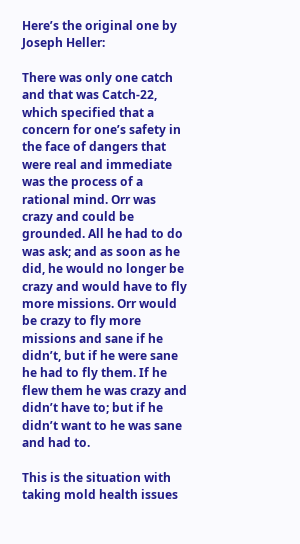Here’s the original one by Joseph Heller:

There was only one catch and that was Catch-22, which specified that a concern for one’s safety in the face of dangers that were real and immediate was the process of a rational mind. Orr was crazy and could be grounded. All he had to do was ask; and as soon as he did, he would no longer be crazy and would have to fly more missions. Orr would be crazy to fly more missions and sane if he didn’t, but if he were sane he had to fly them. If he flew them he was crazy and didn’t have to; but if he didn’t want to he was sane and had to.

This is the situation with taking mold health issues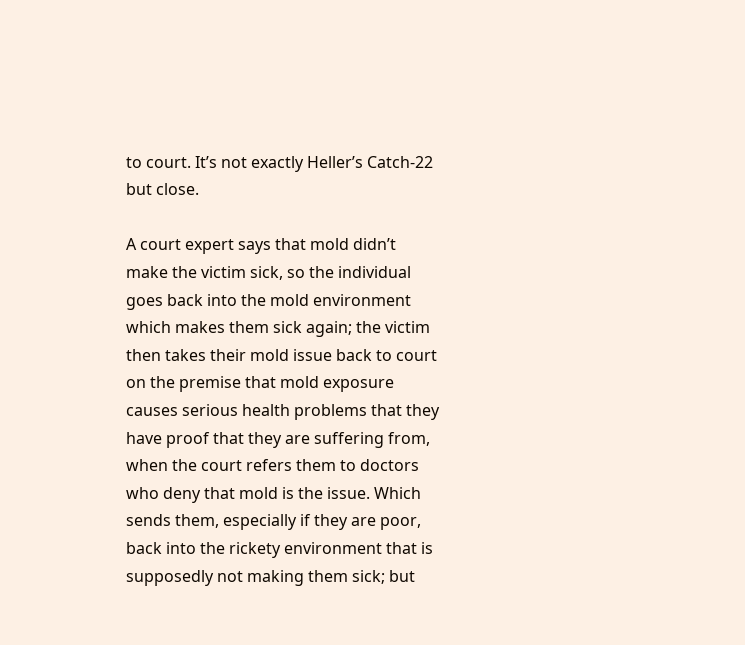to court. It’s not exactly Heller’s Catch-22 but close.

A court expert says that mold didn’t make the victim sick, so the individual goes back into the mold environment which makes them sick again; the victim then takes their mold issue back to court on the premise that mold exposure causes serious health problems that they have proof that they are suffering from, when the court refers them to doctors who deny that mold is the issue. Which sends them, especially if they are poor, back into the rickety environment that is supposedly not making them sick; but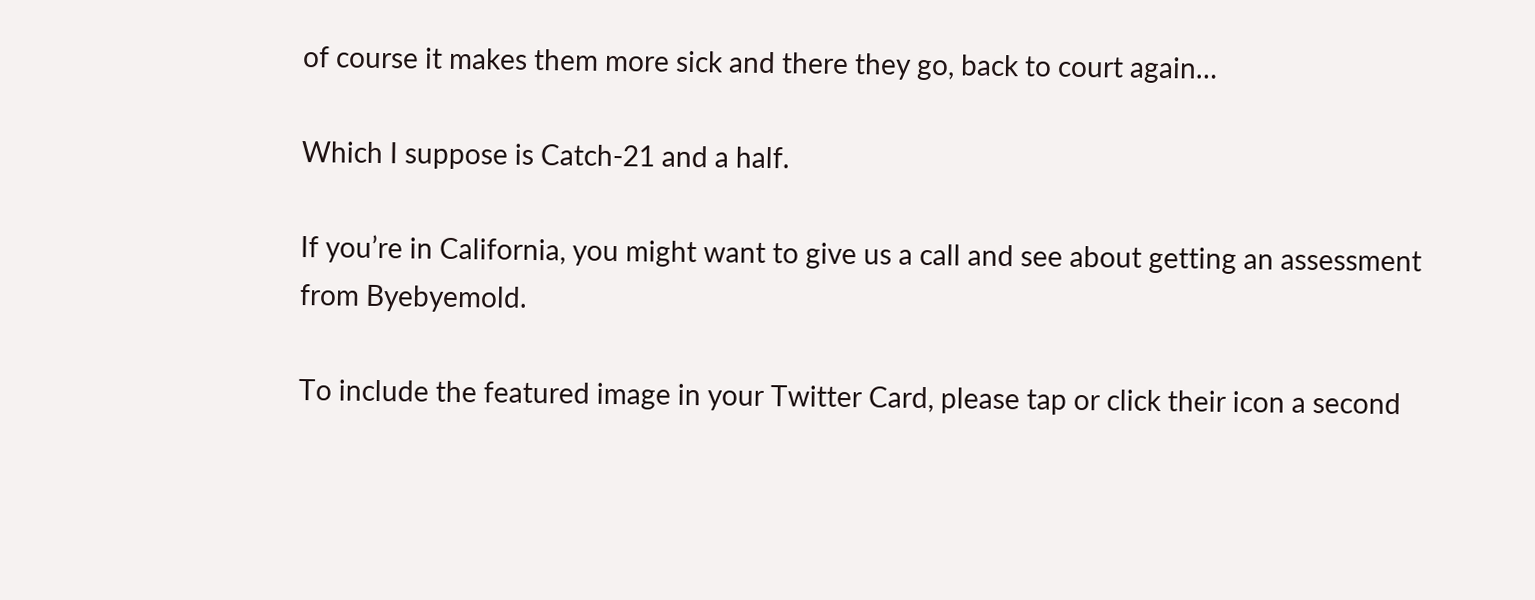of course it makes them more sick and there they go, back to court again…

Which I suppose is Catch-21 and a half.

If you’re in California, you might want to give us a call and see about getting an assessment from Byebyemold.

To include the featured image in your Twitter Card, please tap or click their icon a second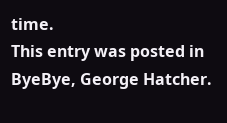time.
This entry was posted in ByeBye, George Hatcher.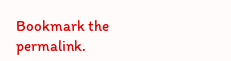Bookmark the permalink.